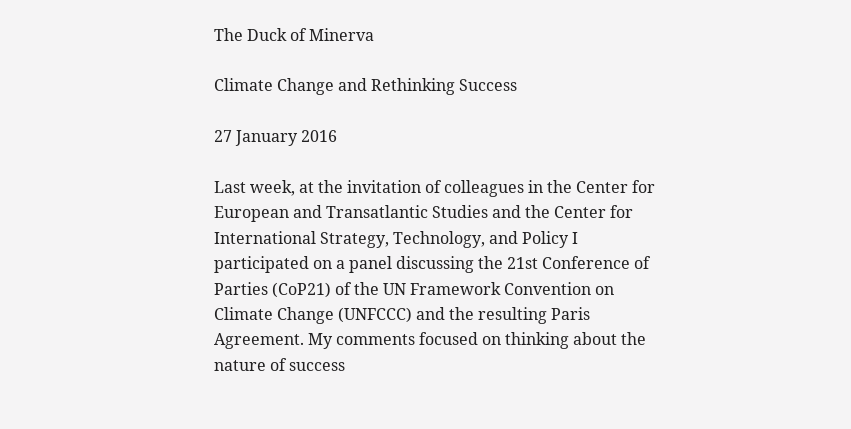The Duck of Minerva

Climate Change and Rethinking Success

27 January 2016

Last week, at the invitation of colleagues in the Center for European and Transatlantic Studies and the Center for International Strategy, Technology, and Policy I participated on a panel discussing the 21st Conference of Parties (CoP21) of the UN Framework Convention on Climate Change (UNFCCC) and the resulting Paris Agreement. My comments focused on thinking about the nature of success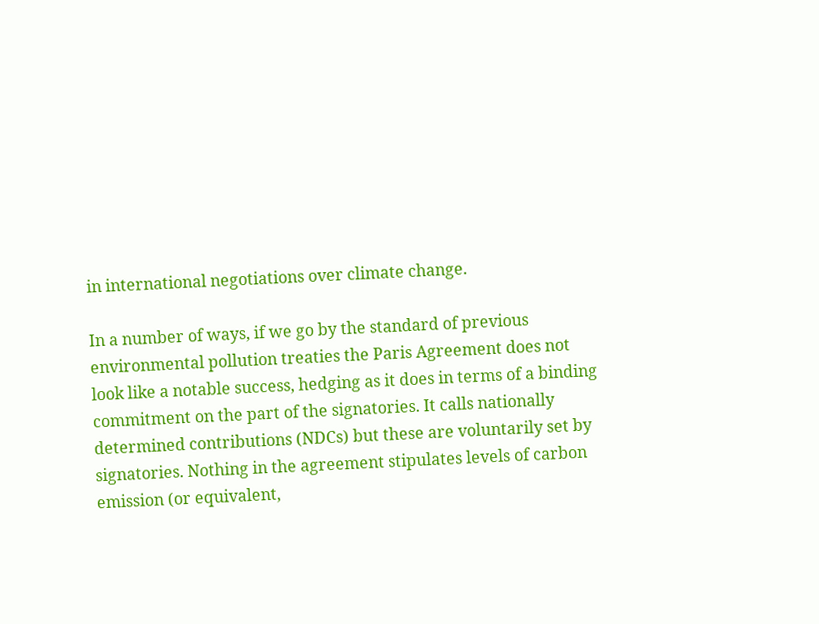in international negotiations over climate change.

In a number of ways, if we go by the standard of previous environmental pollution treaties the Paris Agreement does not look like a notable success, hedging as it does in terms of a binding commitment on the part of the signatories. It calls nationally determined contributions (NDCs) but these are voluntarily set by signatories. Nothing in the agreement stipulates levels of carbon emission (or equivalent,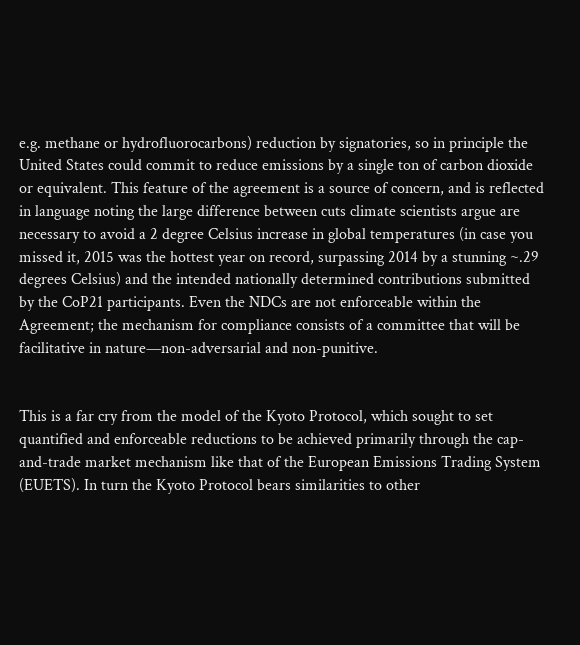e.g. methane or hydrofluorocarbons) reduction by signatories, so in principle the United States could commit to reduce emissions by a single ton of carbon dioxide or equivalent. This feature of the agreement is a source of concern, and is reflected in language noting the large difference between cuts climate scientists argue are necessary to avoid a 2 degree Celsius increase in global temperatures (in case you missed it, 2015 was the hottest year on record, surpassing 2014 by a stunning ~.29 degrees Celsius) and the intended nationally determined contributions submitted by the CoP21 participants. Even the NDCs are not enforceable within the Agreement; the mechanism for compliance consists of a committee that will be facilitative in nature—non-adversarial and non-punitive.


This is a far cry from the model of the Kyoto Protocol, which sought to set quantified and enforceable reductions to be achieved primarily through the cap-and-trade market mechanism like that of the European Emissions Trading System (EUETS). In turn the Kyoto Protocol bears similarities to other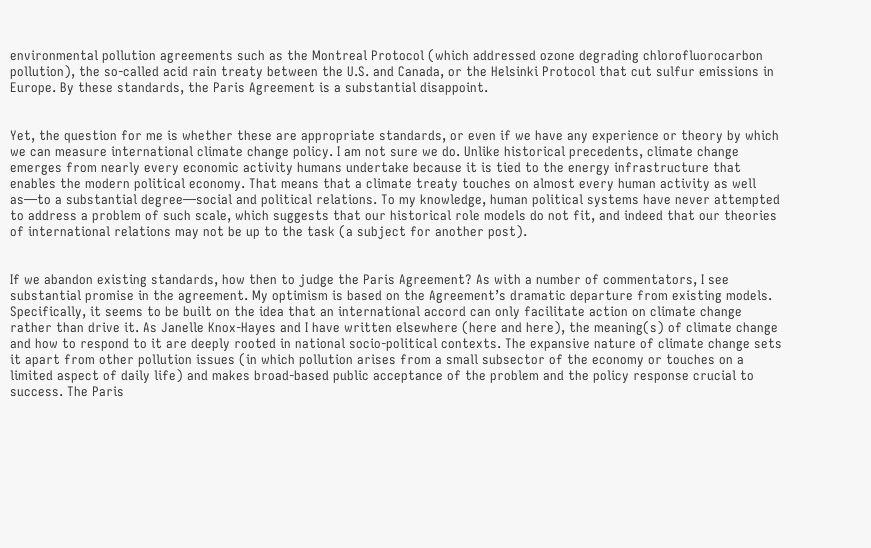environmental pollution agreements such as the Montreal Protocol (which addressed ozone degrading chlorofluorocarbon pollution), the so-called acid rain treaty between the U.S. and Canada, or the Helsinki Protocol that cut sulfur emissions in Europe. By these standards, the Paris Agreement is a substantial disappoint.


Yet, the question for me is whether these are appropriate standards, or even if we have any experience or theory by which we can measure international climate change policy. I am not sure we do. Unlike historical precedents, climate change emerges from nearly every economic activity humans undertake because it is tied to the energy infrastructure that enables the modern political economy. That means that a climate treaty touches on almost every human activity as well as—to a substantial degree—social and political relations. To my knowledge, human political systems have never attempted to address a problem of such scale, which suggests that our historical role models do not fit, and indeed that our theories of international relations may not be up to the task (a subject for another post).


If we abandon existing standards, how then to judge the Paris Agreement? As with a number of commentators, I see substantial promise in the agreement. My optimism is based on the Agreement’s dramatic departure from existing models. Specifically, it seems to be built on the idea that an international accord can only facilitate action on climate change rather than drive it. As Janelle Knox-Hayes and I have written elsewhere (here and here), the meaning(s) of climate change and how to respond to it are deeply rooted in national socio-political contexts. The expansive nature of climate change sets it apart from other pollution issues (in which pollution arises from a small subsector of the economy or touches on a limited aspect of daily life) and makes broad-based public acceptance of the problem and the policy response crucial to success. The Paris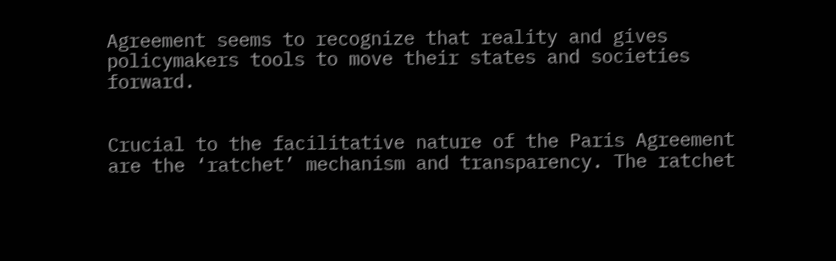Agreement seems to recognize that reality and gives policymakers tools to move their states and societies forward.


Crucial to the facilitative nature of the Paris Agreement are the ‘ratchet’ mechanism and transparency. The ratchet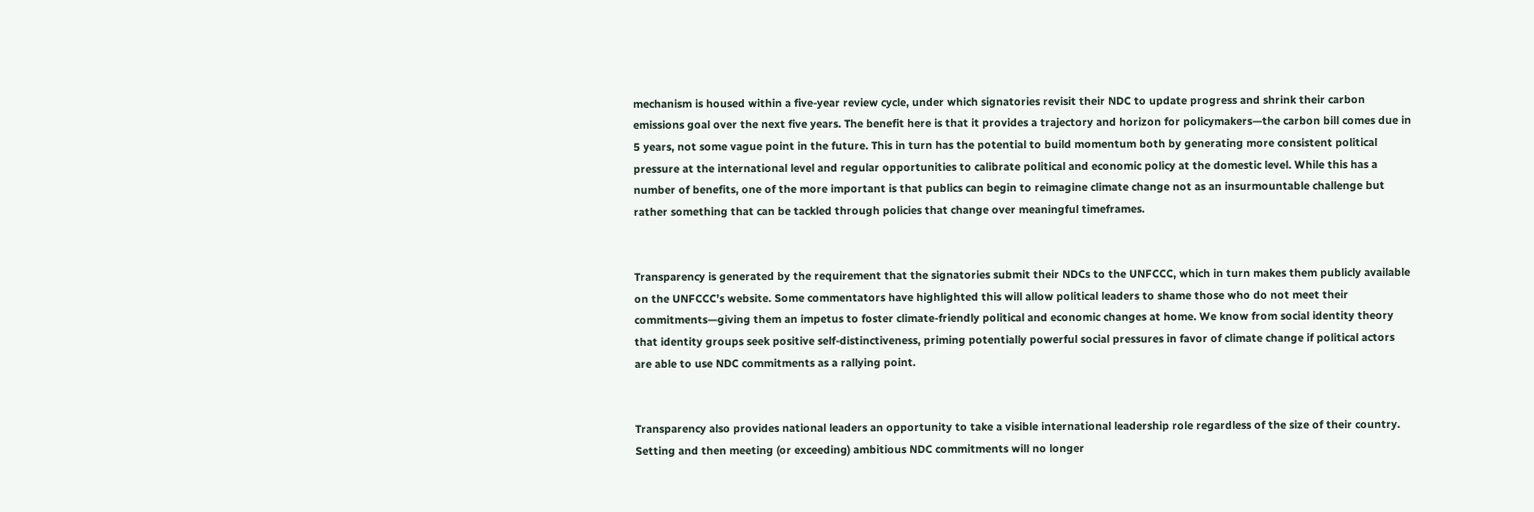mechanism is housed within a five-year review cycle, under which signatories revisit their NDC to update progress and shrink their carbon emissions goal over the next five years. The benefit here is that it provides a trajectory and horizon for policymakers—the carbon bill comes due in 5 years, not some vague point in the future. This in turn has the potential to build momentum both by generating more consistent political pressure at the international level and regular opportunities to calibrate political and economic policy at the domestic level. While this has a number of benefits, one of the more important is that publics can begin to reimagine climate change not as an insurmountable challenge but rather something that can be tackled through policies that change over meaningful timeframes.


Transparency is generated by the requirement that the signatories submit their NDCs to the UNFCCC, which in turn makes them publicly available on the UNFCCC’s website. Some commentators have highlighted this will allow political leaders to shame those who do not meet their commitments—giving them an impetus to foster climate-friendly political and economic changes at home. We know from social identity theory that identity groups seek positive self-distinctiveness, priming potentially powerful social pressures in favor of climate change if political actors are able to use NDC commitments as a rallying point.


Transparency also provides national leaders an opportunity to take a visible international leadership role regardless of the size of their country. Setting and then meeting (or exceeding) ambitious NDC commitments will no longer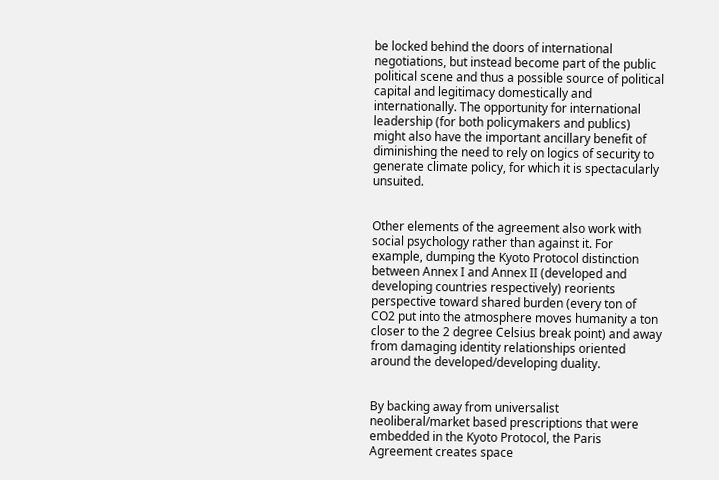be locked behind the doors of international negotiations, but instead become part of the public political scene and thus a possible source of political capital and legitimacy domestically and internationally. The opportunity for international leadership (for both policymakers and publics) might also have the important ancillary benefit of diminishing the need to rely on logics of security to generate climate policy, for which it is spectacularly unsuited.


Other elements of the agreement also work with social psychology rather than against it. For example, dumping the Kyoto Protocol distinction between Annex I and Annex II (developed and developing countries respectively) reorients perspective toward shared burden (every ton of CO2 put into the atmosphere moves humanity a ton closer to the 2 degree Celsius break point) and away from damaging identity relationships oriented around the developed/developing duality.


By backing away from universalist neoliberal/market based prescriptions that were  embedded in the Kyoto Protocol, the Paris Agreement creates space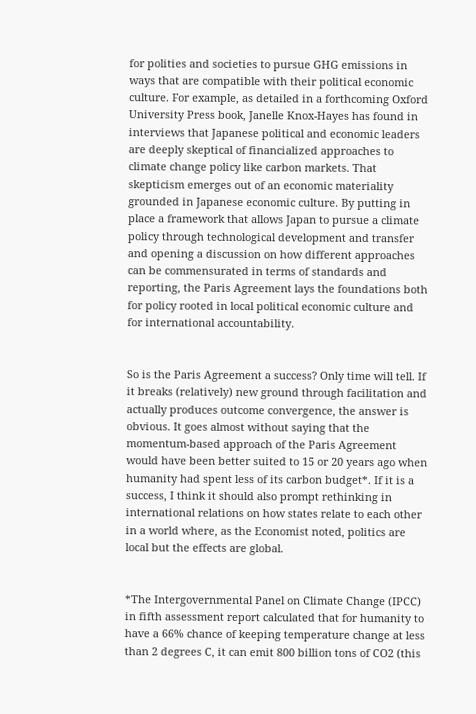for polities and societies to pursue GHG emissions in ways that are compatible with their political economic culture. For example, as detailed in a forthcoming Oxford University Press book, Janelle Knox-Hayes has found in interviews that Japanese political and economic leaders are deeply skeptical of financialized approaches to climate change policy like carbon markets. That skepticism emerges out of an economic materiality grounded in Japanese economic culture. By putting in place a framework that allows Japan to pursue a climate policy through technological development and transfer and opening a discussion on how different approaches can be commensurated in terms of standards and reporting, the Paris Agreement lays the foundations both for policy rooted in local political economic culture and for international accountability.


So is the Paris Agreement a success? Only time will tell. If it breaks (relatively) new ground through facilitation and actually produces outcome convergence, the answer is obvious. It goes almost without saying that the momentum-based approach of the Paris Agreement would have been better suited to 15 or 20 years ago when humanity had spent less of its carbon budget*. If it is a success, I think it should also prompt rethinking in international relations on how states relate to each other in a world where, as the Economist noted, politics are local but the effects are global.


*The Intergovernmental Panel on Climate Change (IPCC) in fifth assessment report calculated that for humanity to have a 66% chance of keeping temperature change at less than 2 degrees C, it can emit 800 billion tons of CO2 (this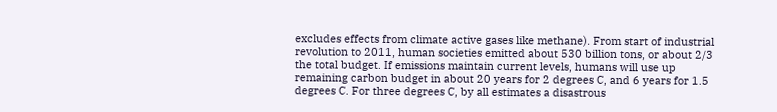excludes effects from climate active gases like methane). From start of industrial revolution to 2011, human societies emitted about 530 billion tons, or about 2/3 the total budget. If emissions maintain current levels, humans will use up remaining carbon budget in about 20 years for 2 degrees C, and 6 years for 1.5 degrees C. For three degrees C, by all estimates a disastrous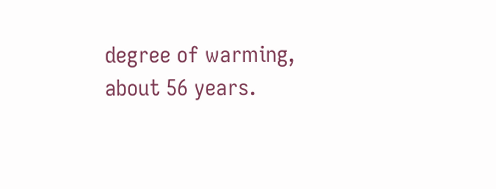degree of warming, about 56 years.